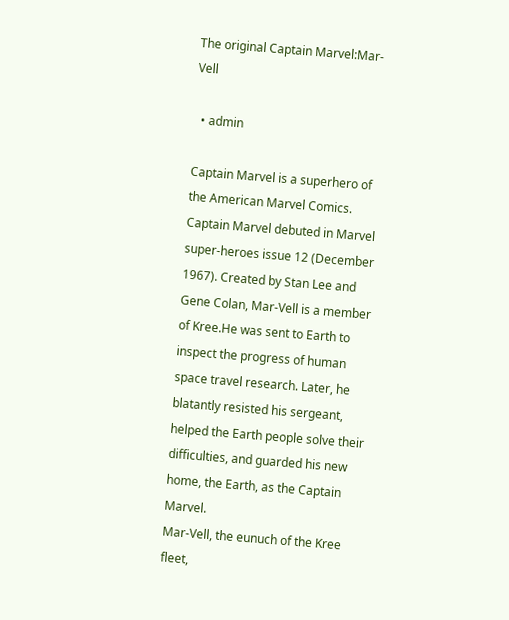The original Captain Marvel:Mar-Vell

  • admin

Captain Marvel is a superhero of the American Marvel Comics. Captain Marvel debuted in Marvel super-heroes issue 12 (December 1967). Created by Stan Lee and Gene Colan, Mar-Vell is a member of Kree.He was sent to Earth to inspect the progress of human space travel research. Later, he blatantly resisted his sergeant, helped the Earth people solve their difficulties, and guarded his new home, the Earth, as the Captain Marvel.
Mar-Vell, the eunuch of the Kree fleet,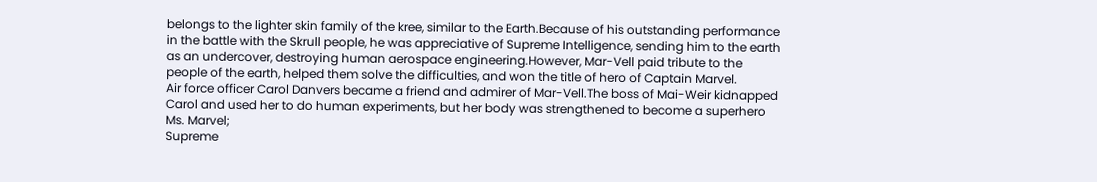belongs to the lighter skin family of the kree, similar to the Earth.Because of his outstanding performance in the battle with the Skrull people, he was appreciative of Supreme Intelligence, sending him to the earth as an undercover, destroying human aerospace engineering.However, Mar-Vell paid tribute to the people of the earth, helped them solve the difficulties, and won the title of hero of Captain Marvel.
Air force officer Carol Danvers became a friend and admirer of Mar-Vell.The boss of Mai-Weir kidnapped Carol and used her to do human experiments, but her body was strengthened to become a superhero Ms. Marvel;
Supreme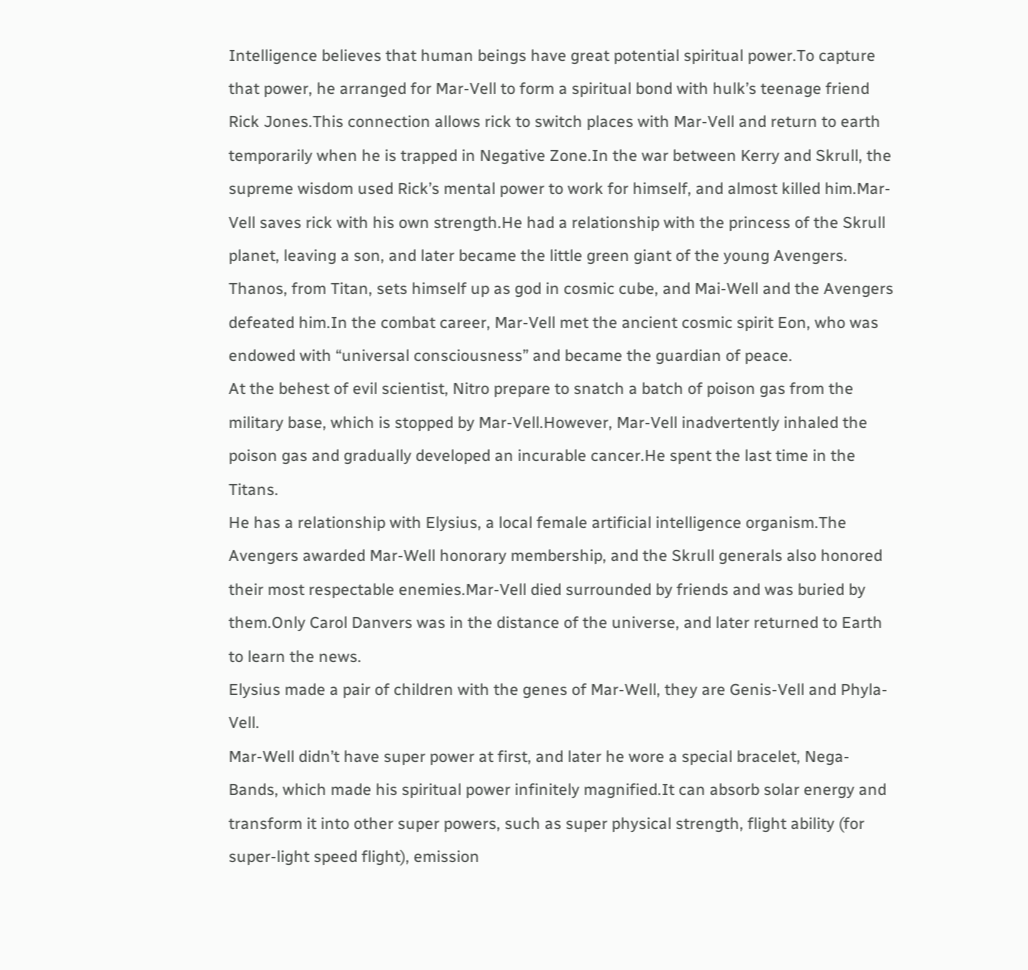Intelligence believes that human beings have great potential spiritual power.To capture that power, he arranged for Mar-Vell to form a spiritual bond with hulk’s teenage friend Rick Jones.This connection allows rick to switch places with Mar-Vell and return to earth temporarily when he is trapped in Negative Zone.In the war between Kerry and Skrull, the supreme wisdom used Rick’s mental power to work for himself, and almost killed him.Mar-Vell saves rick with his own strength.He had a relationship with the princess of the Skrull planet, leaving a son, and later became the little green giant of the young Avengers.
Thanos, from Titan, sets himself up as god in cosmic cube, and Mai-Well and the Avengers defeated him.In the combat career, Mar-Vell met the ancient cosmic spirit Eon, who was endowed with “universal consciousness” and became the guardian of peace.
At the behest of evil scientist, Nitro prepare to snatch a batch of poison gas from the military base, which is stopped by Mar-Vell.However, Mar-Vell inadvertently inhaled the poison gas and gradually developed an incurable cancer.He spent the last time in the Titans.
He has a relationship with Elysius, a local female artificial intelligence organism.The Avengers awarded Mar-Well honorary membership, and the Skrull generals also honored their most respectable enemies.Mar-Vell died surrounded by friends and was buried by them.Only Carol Danvers was in the distance of the universe, and later returned to Earth to learn the news.
Elysius made a pair of children with the genes of Mar-Well, they are Genis-Vell and Phyla-Vell.
Mar-Well didn’t have super power at first, and later he wore a special bracelet, Nega-Bands, which made his spiritual power infinitely magnified.It can absorb solar energy and transform it into other super powers, such as super physical strength, flight ability (for super-light speed flight), emission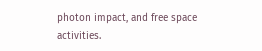photon impact, and free space activities.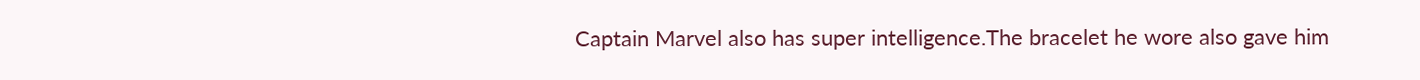Captain Marvel also has super intelligence.The bracelet he wore also gave him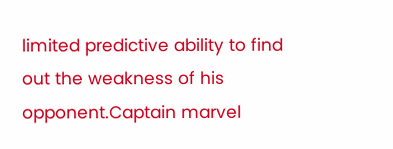limited predictive ability to find out the weakness of his opponent.Captain marvel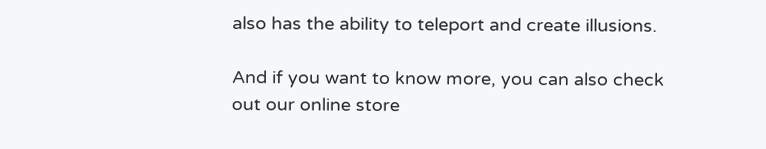also has the ability to teleport and create illusions.

And if you want to know more, you can also check out our online store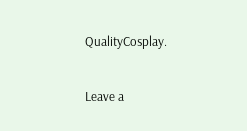QualityCosplay.

Leave a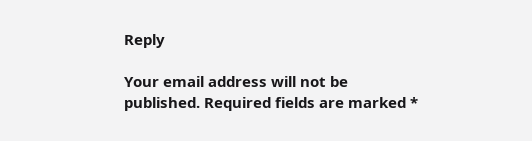Reply

Your email address will not be published. Required fields are marked *